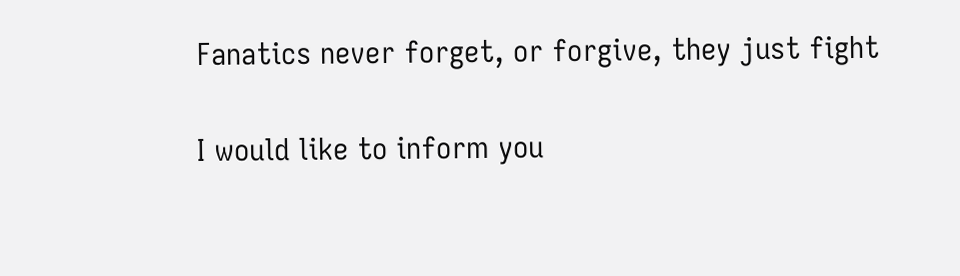Fanatics never forget, or forgive, they just fight

I would like to inform you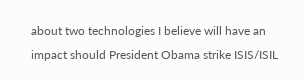about two technologies I believe will have an impact should President Obama strike ISIS/ISIL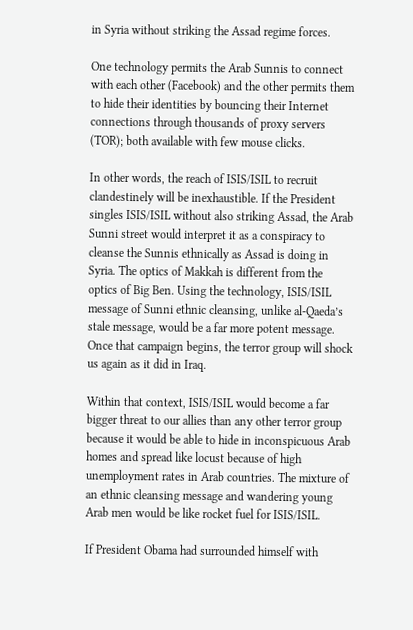in Syria without striking the Assad regime forces.

One technology permits the Arab Sunnis to connect with each other (Facebook) and the other permits them to hide their identities by bouncing their Internet connections through thousands of proxy servers (TOR); both available with few mouse clicks.

In other words, the reach of ISIS/ISIL to recruit clandestinely will be inexhaustible. If the President singles ISIS/ISIL without also striking Assad, the Arab Sunni street would interpret it as a conspiracy to cleanse the Sunnis ethnically as Assad is doing in Syria. The optics of Makkah is different from the optics of Big Ben. Using the technology, ISIS/ISIL message of Sunni ethnic cleansing, unlike al-Qaeda’s stale message, would be a far more potent message. Once that campaign begins, the terror group will shock us again as it did in Iraq.

Within that context, ISIS/ISIL would become a far bigger threat to our allies than any other terror group because it would be able to hide in inconspicuous Arab homes and spread like locust because of high unemployment rates in Arab countries. The mixture of an ethnic cleansing message and wandering young Arab men would be like rocket fuel for ISIS/ISIL.

If President Obama had surrounded himself with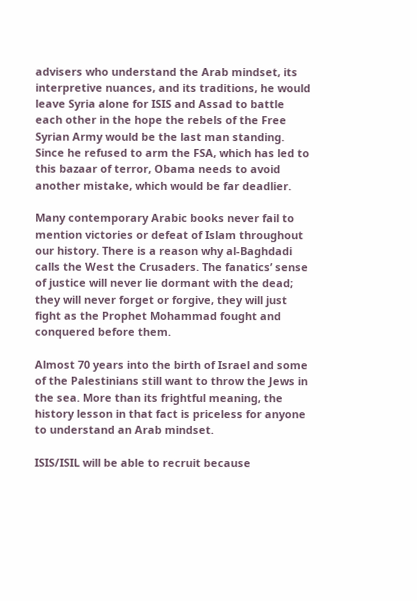advisers who understand the Arab mindset, its interpretive nuances, and its traditions, he would leave Syria alone for ISIS and Assad to battle each other in the hope the rebels of the Free Syrian Army would be the last man standing. Since he refused to arm the FSA, which has led to this bazaar of terror, Obama needs to avoid another mistake, which would be far deadlier.

Many contemporary Arabic books never fail to mention victories or defeat of Islam throughout our history. There is a reason why al-Baghdadi calls the West the Crusaders. The fanatics’ sense of justice will never lie dormant with the dead; they will never forget or forgive, they will just fight as the Prophet Mohammad fought and conquered before them.

Almost 70 years into the birth of Israel and some of the Palestinians still want to throw the Jews in the sea. More than its frightful meaning, the history lesson in that fact is priceless for anyone to understand an Arab mindset.

ISIS/ISIL will be able to recruit because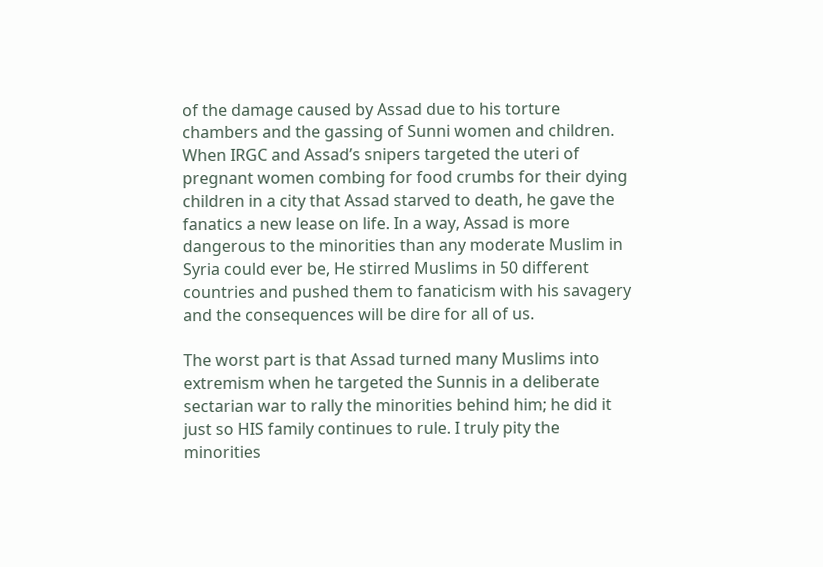of the damage caused by Assad due to his torture chambers and the gassing of Sunni women and children. When IRGC and Assad’s snipers targeted the uteri of pregnant women combing for food crumbs for their dying children in a city that Assad starved to death, he gave the fanatics a new lease on life. In a way, Assad is more dangerous to the minorities than any moderate Muslim in Syria could ever be, He stirred Muslims in 50 different countries and pushed them to fanaticism with his savagery and the consequences will be dire for all of us.

The worst part is that Assad turned many Muslims into extremism when he targeted the Sunnis in a deliberate sectarian war to rally the minorities behind him; he did it just so HIS family continues to rule. I truly pity the minorities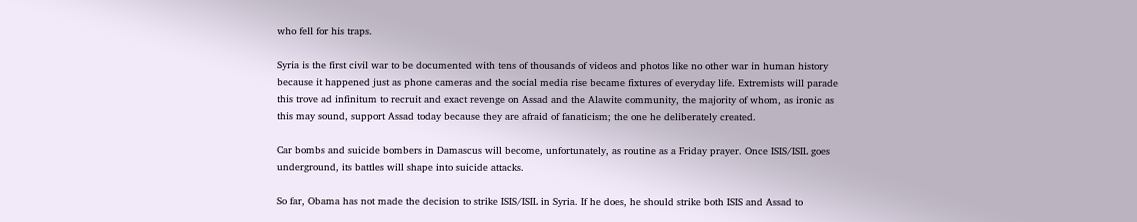who fell for his traps.

Syria is the first civil war to be documented with tens of thousands of videos and photos like no other war in human history because it happened just as phone cameras and the social media rise became fixtures of everyday life. Extremists will parade this trove ad infinitum to recruit and exact revenge on Assad and the Alawite community, the majority of whom, as ironic as this may sound, support Assad today because they are afraid of fanaticism; the one he deliberately created.

Car bombs and suicide bombers in Damascus will become, unfortunately, as routine as a Friday prayer. Once ISIS/ISIL goes underground, its battles will shape into suicide attacks.

So far, Obama has not made the decision to strike ISIS/ISIL in Syria. If he does, he should strike both ISIS and Assad to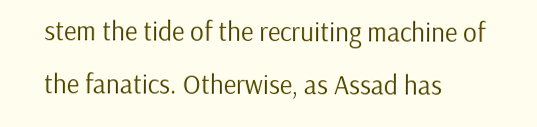stem the tide of the recruiting machine of the fanatics. Otherwise, as Assad has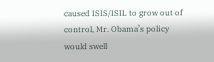caused ISIS/ISIL to grow out of control, Mr. Obama’s policy would swell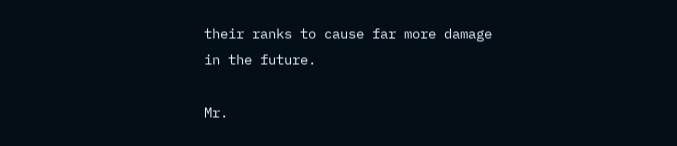their ranks to cause far more damage in the future.

Mr.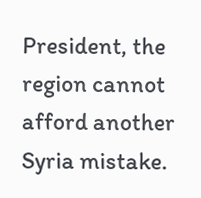President, the region cannot afford another Syria mistake.